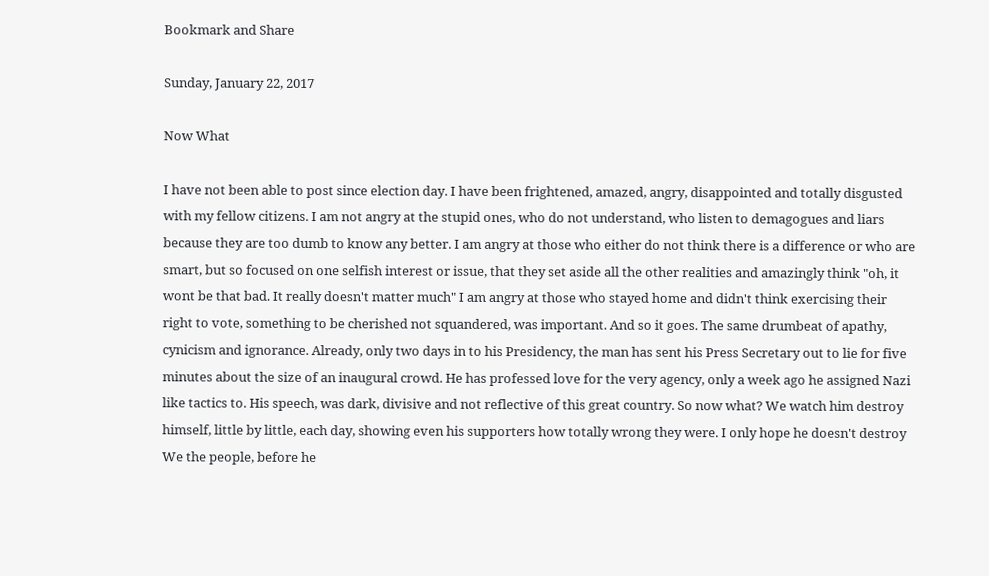Bookmark and Share

Sunday, January 22, 2017

Now What

I have not been able to post since election day. I have been frightened, amazed, angry, disappointed and totally disgusted with my fellow citizens. I am not angry at the stupid ones, who do not understand, who listen to demagogues and liars because they are too dumb to know any better. I am angry at those who either do not think there is a difference or who are smart, but so focused on one selfish interest or issue, that they set aside all the other realities and amazingly think "oh, it wont be that bad. It really doesn't matter much" I am angry at those who stayed home and didn't think exercising their right to vote, something to be cherished not squandered, was important. And so it goes. The same drumbeat of apathy, cynicism and ignorance. Already, only two days in to his Presidency, the man has sent his Press Secretary out to lie for five minutes about the size of an inaugural crowd. He has professed love for the very agency, only a week ago he assigned Nazi like tactics to. His speech, was dark, divisive and not reflective of this great country. So now what? We watch him destroy himself, little by little, each day, showing even his supporters how totally wrong they were. I only hope he doesn't destroy We the people, before he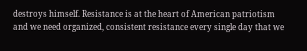destroys himself. Resistance is at the heart of American patriotism and we need organized, consistent resistance every single day that we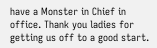have a Monster in Chief in office. Thank you ladies for getting us off to a good start.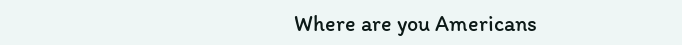Where are you Americans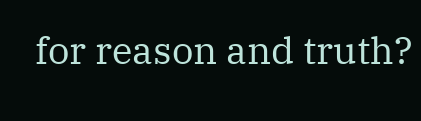for reason and truth?